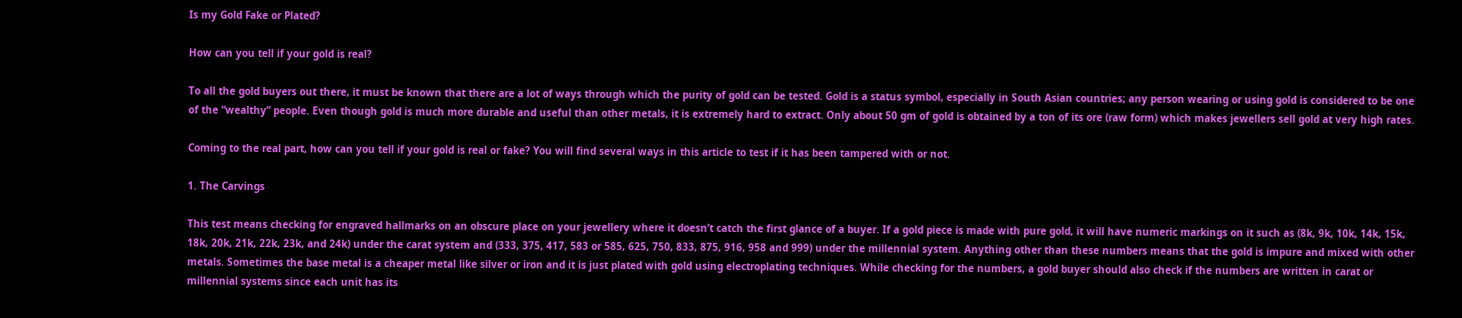Is my Gold Fake or Plated?

How can you tell if your gold is real?

To all the gold buyers out there, it must be known that there are a lot of ways through which the purity of gold can be tested. Gold is a status symbol, especially in South Asian countries; any person wearing or using gold is considered to be one of the “wealthy” people. Even though gold is much more durable and useful than other metals, it is extremely hard to extract. Only about 50 gm of gold is obtained by a ton of its ore (raw form) which makes jewellers sell gold at very high rates.

Coming to the real part, how can you tell if your gold is real or fake? You will find several ways in this article to test if it has been tampered with or not.

1. The Carvings

This test means checking for engraved hallmarks on an obscure place on your jewellery where it doesn’t catch the first glance of a buyer. If a gold piece is made with pure gold, it will have numeric markings on it such as (8k, 9k, 10k, 14k, 15k, 18k, 20k, 21k, 22k, 23k, and 24k) under the carat system and (333, 375, 417, 583 or 585, 625, 750, 833, 875, 916, 958 and 999) under the millennial system. Anything other than these numbers means that the gold is impure and mixed with other metals. Sometimes the base metal is a cheaper metal like silver or iron and it is just plated with gold using electroplating techniques. While checking for the numbers, a gold buyer should also check if the numbers are written in carat or millennial systems since each unit has its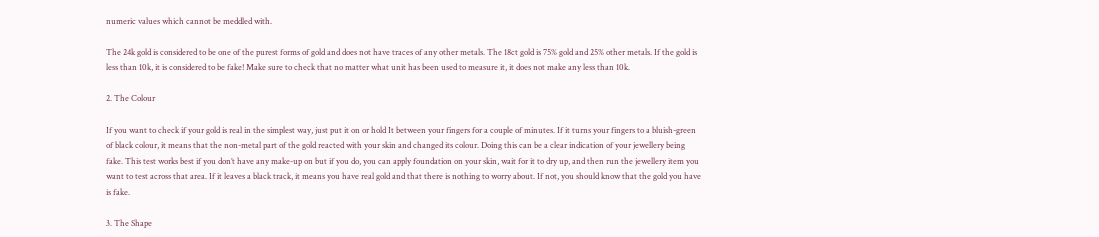numeric values which cannot be meddled with.

The 24k gold is considered to be one of the purest forms of gold and does not have traces of any other metals. The 18ct gold is 75% gold and 25% other metals. If the gold is less than 10k, it is considered to be fake! Make sure to check that no matter what unit has been used to measure it, it does not make any less than 10k.

2. The Colour

If you want to check if your gold is real in the simplest way, just put it on or hold It between your fingers for a couple of minutes. If it turns your fingers to a bluish-green of black colour, it means that the non-metal part of the gold reacted with your skin and changed its colour. Doing this can be a clear indication of your jewellery being fake. This test works best if you don’t have any make-up on but if you do, you can apply foundation on your skin, wait for it to dry up, and then run the jewellery item you want to test across that area. If it leaves a black track, it means you have real gold and that there is nothing to worry about. If not, you should know that the gold you have is fake.

3. The Shape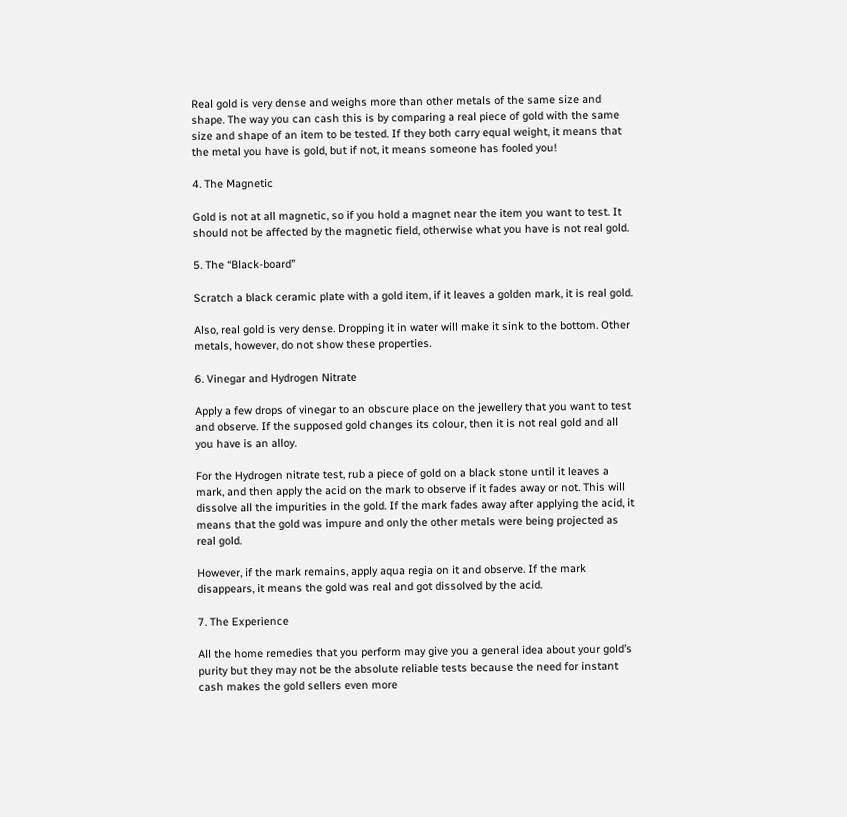Real gold is very dense and weighs more than other metals of the same size and shape. The way you can cash this is by comparing a real piece of gold with the same size and shape of an item to be tested. If they both carry equal weight, it means that the metal you have is gold, but if not, it means someone has fooled you!

4. The Magnetic

Gold is not at all magnetic, so if you hold a magnet near the item you want to test. It should not be affected by the magnetic field, otherwise what you have is not real gold.

5. The “Black-board”

Scratch a black ceramic plate with a gold item, if it leaves a golden mark, it is real gold.

Also, real gold is very dense. Dropping it in water will make it sink to the bottom. Other metals, however, do not show these properties.

6. Vinegar and Hydrogen Nitrate

Apply a few drops of vinegar to an obscure place on the jewellery that you want to test and observe. If the supposed gold changes its colour, then it is not real gold and all you have is an alloy.

For the Hydrogen nitrate test, rub a piece of gold on a black stone until it leaves a mark, and then apply the acid on the mark to observe if it fades away or not. This will dissolve all the impurities in the gold. If the mark fades away after applying the acid, it means that the gold was impure and only the other metals were being projected as real gold.

However, if the mark remains, apply aqua regia on it and observe. If the mark disappears, it means the gold was real and got dissolved by the acid.

7. The Experience

All the home remedies that you perform may give you a general idea about your gold’s purity but they may not be the absolute reliable tests because the need for instant cash makes the gold sellers even more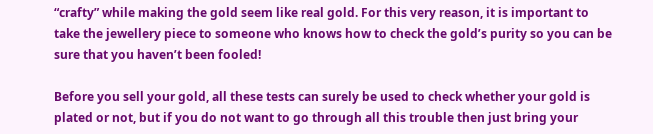“crafty” while making the gold seem like real gold. For this very reason, it is important to take the jewellery piece to someone who knows how to check the gold’s purity so you can be sure that you haven’t been fooled!

Before you sell your gold, all these tests can surely be used to check whether your gold is plated or not, but if you do not want to go through all this trouble then just bring your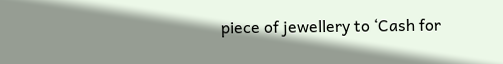piece of jewellery to ‘Cash for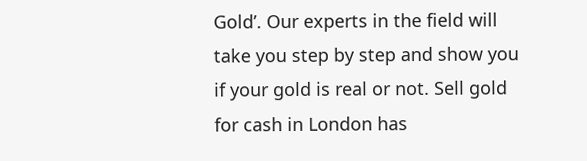Gold’. Our experts in the field will take you step by step and show you if your gold is real or not. Sell gold for cash in London has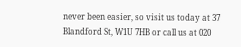never been easier, so visit us today at 37 Blandford St, W1U 7HB or call us at 020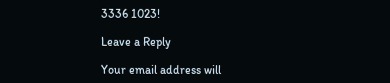3336 1023!

Leave a Reply

Your email address will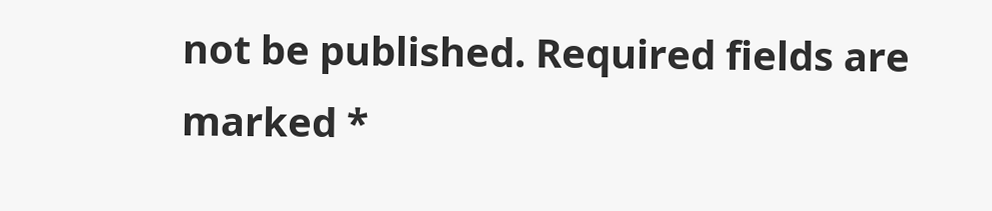not be published. Required fields are marked *